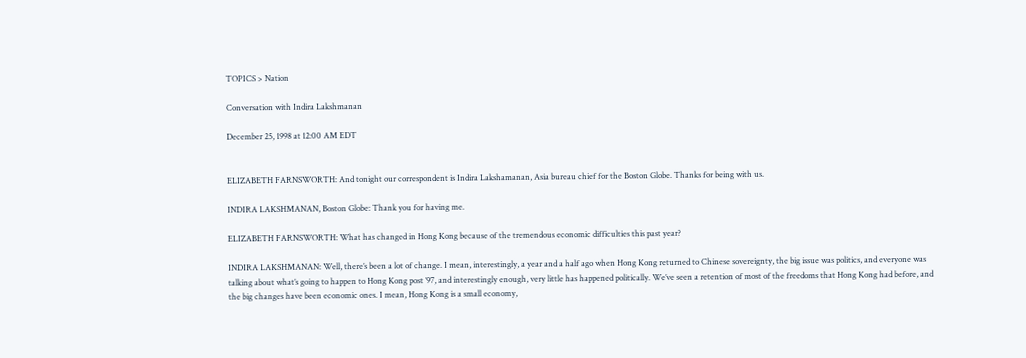TOPICS > Nation

Conversation with Indira Lakshmanan

December 25, 1998 at 12:00 AM EDT


ELIZABETH FARNSWORTH: And tonight our correspondent is Indira Lakshamanan, Asia bureau chief for the Boston Globe. Thanks for being with us.

INDIRA LAKSHMANAN, Boston Globe: Thank you for having me.

ELIZABETH FARNSWORTH: What has changed in Hong Kong because of the tremendous economic difficulties this past year?

INDIRA LAKSHMANAN: Well, there’s been a lot of change. I mean, interestingly, a year and a half ago when Hong Kong returned to Chinese sovereignty, the big issue was politics, and everyone was talking about what’s going to happen to Hong Kong post ’97, and interestingly enough, very little has happened politically. We’ve seen a retention of most of the freedoms that Hong Kong had before, and the big changes have been economic ones. I mean, Hong Kong is a small economy,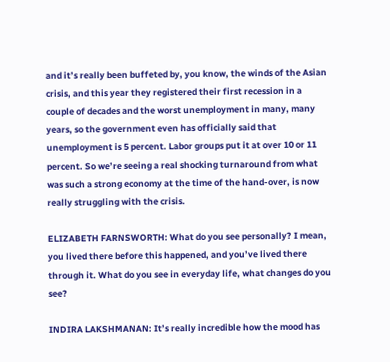and it’s really been buffeted by, you know, the winds of the Asian crisis, and this year they registered their first recession in a couple of decades and the worst unemployment in many, many years, so the government even has officially said that unemployment is 5 percent. Labor groups put it at over 10 or 11 percent. So we’re seeing a real shocking turnaround from what was such a strong economy at the time of the hand-over, is now really struggling with the crisis.

ELIZABETH FARNSWORTH: What do you see personally? I mean, you lived there before this happened, and you’ve lived there through it. What do you see in everyday life, what changes do you see?

INDIRA LAKSHMANAN: It’s really incredible how the mood has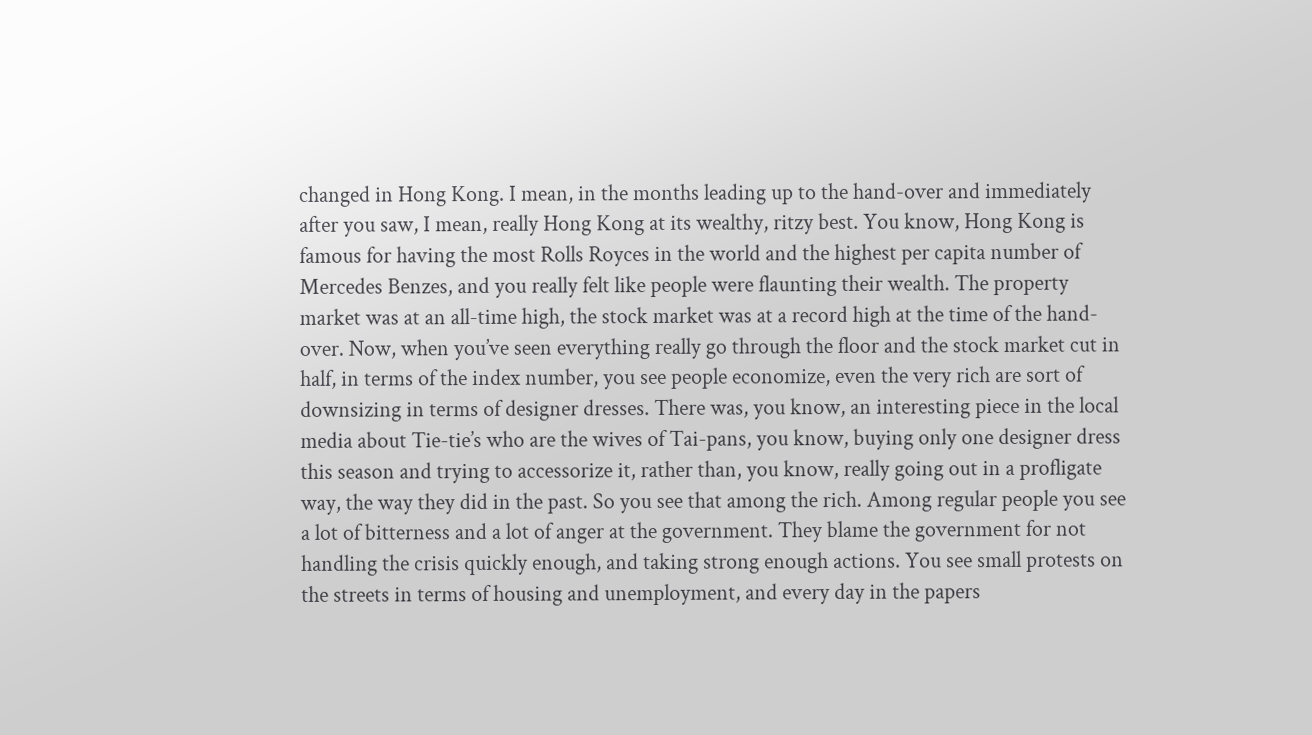changed in Hong Kong. I mean, in the months leading up to the hand-over and immediately after you saw, I mean, really Hong Kong at its wealthy, ritzy best. You know, Hong Kong is famous for having the most Rolls Royces in the world and the highest per capita number of Mercedes Benzes, and you really felt like people were flaunting their wealth. The property market was at an all-time high, the stock market was at a record high at the time of the hand-over. Now, when you’ve seen everything really go through the floor and the stock market cut in half, in terms of the index number, you see people economize, even the very rich are sort of downsizing in terms of designer dresses. There was, you know, an interesting piece in the local media about Tie-tie’s who are the wives of Tai-pans, you know, buying only one designer dress this season and trying to accessorize it, rather than, you know, really going out in a profligate way, the way they did in the past. So you see that among the rich. Among regular people you see a lot of bitterness and a lot of anger at the government. They blame the government for not handling the crisis quickly enough, and taking strong enough actions. You see small protests on the streets in terms of housing and unemployment, and every day in the papers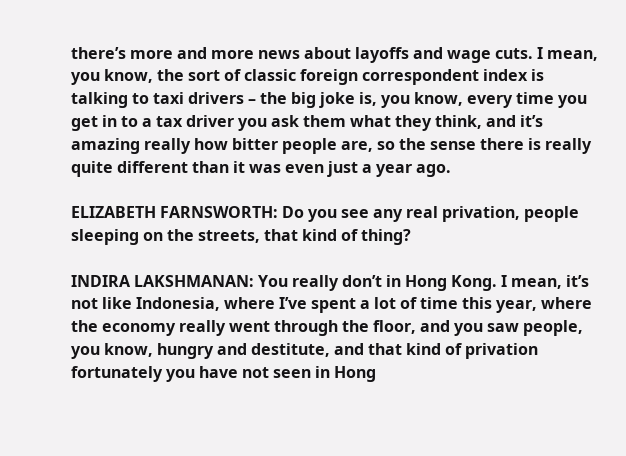there’s more and more news about layoffs and wage cuts. I mean, you know, the sort of classic foreign correspondent index is talking to taxi drivers – the big joke is, you know, every time you get in to a tax driver you ask them what they think, and it’s amazing really how bitter people are, so the sense there is really quite different than it was even just a year ago.

ELIZABETH FARNSWORTH: Do you see any real privation, people sleeping on the streets, that kind of thing?

INDIRA LAKSHMANAN: You really don’t in Hong Kong. I mean, it’s not like Indonesia, where I’ve spent a lot of time this year, where the economy really went through the floor, and you saw people, you know, hungry and destitute, and that kind of privation fortunately you have not seen in Hong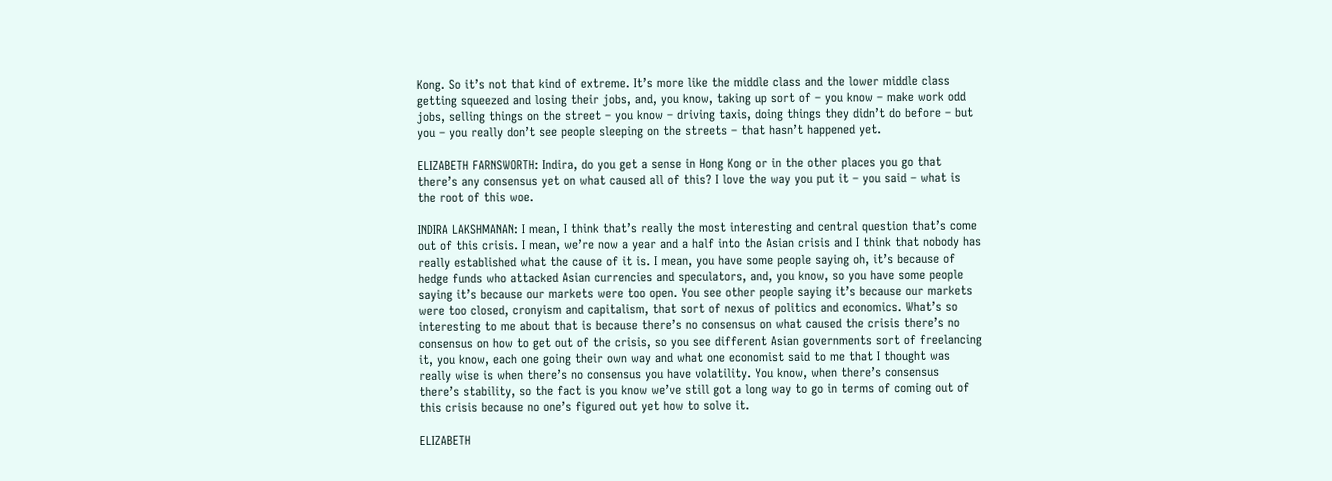Kong. So it’s not that kind of extreme. It’s more like the middle class and the lower middle class getting squeezed and losing their jobs, and, you know, taking up sort of – you know – make work odd jobs, selling things on the street – you know – driving taxis, doing things they didn’t do before – but you – you really don’t see people sleeping on the streets – that hasn’t happened yet.

ELIZABETH FARNSWORTH: Indira, do you get a sense in Hong Kong or in the other places you go that there’s any consensus yet on what caused all of this? I love the way you put it – you said – what is the root of this woe.

INDIRA LAKSHMANAN: I mean, I think that’s really the most interesting and central question that’s come out of this crisis. I mean, we’re now a year and a half into the Asian crisis and I think that nobody has really established what the cause of it is. I mean, you have some people saying oh, it’s because of hedge funds who attacked Asian currencies and speculators, and, you know, so you have some people saying it’s because our markets were too open. You see other people saying it’s because our markets were too closed, cronyism and capitalism, that sort of nexus of politics and economics. What’s so interesting to me about that is because there’s no consensus on what caused the crisis there’s no consensus on how to get out of the crisis, so you see different Asian governments sort of freelancing it, you know, each one going their own way and what one economist said to me that I thought was really wise is when there’s no consensus you have volatility. You know, when there’s consensus there’s stability, so the fact is you know we’ve still got a long way to go in terms of coming out of this crisis because no one’s figured out yet how to solve it.

ELIZABETH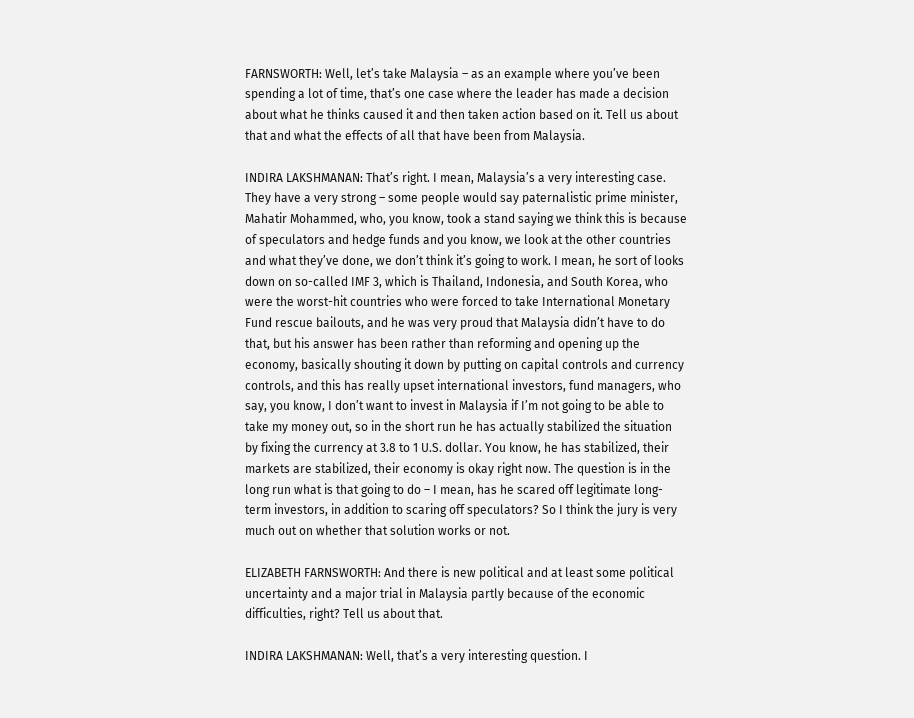FARNSWORTH: Well, let’s take Malaysia – as an example where you’ve been spending a lot of time, that’s one case where the leader has made a decision about what he thinks caused it and then taken action based on it. Tell us about that and what the effects of all that have been from Malaysia.

INDIRA LAKSHMANAN: That’s right. I mean, Malaysia’s a very interesting case. They have a very strong – some people would say paternalistic prime minister, Mahatir Mohammed, who, you know, took a stand saying we think this is because of speculators and hedge funds and you know, we look at the other countries and what they’ve done, we don’t think it’s going to work. I mean, he sort of looks down on so-called IMF 3, which is Thailand, Indonesia, and South Korea, who were the worst-hit countries who were forced to take International Monetary Fund rescue bailouts, and he was very proud that Malaysia didn’t have to do that, but his answer has been rather than reforming and opening up the economy, basically shouting it down by putting on capital controls and currency controls, and this has really upset international investors, fund managers, who say, you know, I don’t want to invest in Malaysia if I’m not going to be able to take my money out, so in the short run he has actually stabilized the situation by fixing the currency at 3.8 to 1 U.S. dollar. You know, he has stabilized, their markets are stabilized, their economy is okay right now. The question is in the long run what is that going to do – I mean, has he scared off legitimate long-term investors, in addition to scaring off speculators? So I think the jury is very much out on whether that solution works or not.

ELIZABETH FARNSWORTH: And there is new political and at least some political uncertainty and a major trial in Malaysia partly because of the economic difficulties, right? Tell us about that.

INDIRA LAKSHMANAN: Well, that’s a very interesting question. I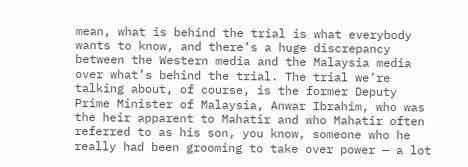mean, what is behind the trial is what everybody wants to know, and there’s a huge discrepancy between the Western media and the Malaysia media over what’s behind the trial. The trial we’re talking about, of course, is the former Deputy Prime Minister of Malaysia, Anwar Ibrahim, who was the heir apparent to Mahatir and who Mahatir often referred to as his son, you know, someone who he really had been grooming to take over power — a lot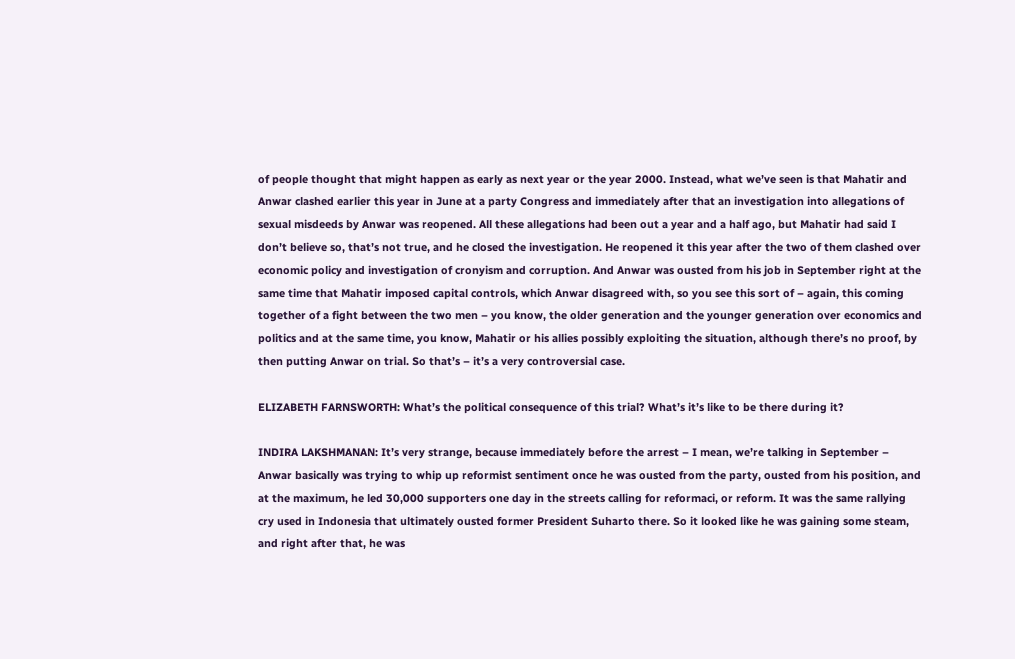of people thought that might happen as early as next year or the year 2000. Instead, what we’ve seen is that Mahatir and Anwar clashed earlier this year in June at a party Congress and immediately after that an investigation into allegations of sexual misdeeds by Anwar was reopened. All these allegations had been out a year and a half ago, but Mahatir had said I don’t believe so, that’s not true, and he closed the investigation. He reopened it this year after the two of them clashed over economic policy and investigation of cronyism and corruption. And Anwar was ousted from his job in September right at the same time that Mahatir imposed capital controls, which Anwar disagreed with, so you see this sort of – again, this coming together of a fight between the two men – you know, the older generation and the younger generation over economics and politics and at the same time, you know, Mahatir or his allies possibly exploiting the situation, although there’s no proof, by then putting Anwar on trial. So that’s – it’s a very controversial case.

ELIZABETH FARNSWORTH: What’s the political consequence of this trial? What’s it’s like to be there during it?

INDIRA LAKSHMANAN: It’s very strange, because immediately before the arrest – I mean, we’re talking in September – Anwar basically was trying to whip up reformist sentiment once he was ousted from the party, ousted from his position, and at the maximum, he led 30,000 supporters one day in the streets calling for reformaci, or reform. It was the same rallying cry used in Indonesia that ultimately ousted former President Suharto there. So it looked like he was gaining some steam, and right after that, he was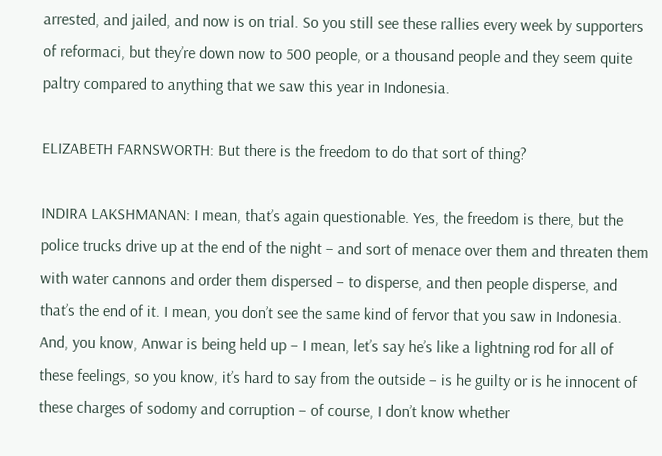arrested, and jailed, and now is on trial. So you still see these rallies every week by supporters of reformaci, but they’re down now to 500 people, or a thousand people and they seem quite paltry compared to anything that we saw this year in Indonesia.

ELIZABETH FARNSWORTH: But there is the freedom to do that sort of thing?

INDIRA LAKSHMANAN: I mean, that’s again questionable. Yes, the freedom is there, but the police trucks drive up at the end of the night – and sort of menace over them and threaten them with water cannons and order them dispersed – to disperse, and then people disperse, and that’s the end of it. I mean, you don’t see the same kind of fervor that you saw in Indonesia. And, you know, Anwar is being held up – I mean, let’s say he’s like a lightning rod for all of these feelings, so you know, it’s hard to say from the outside – is he guilty or is he innocent of these charges of sodomy and corruption – of course, I don’t know whether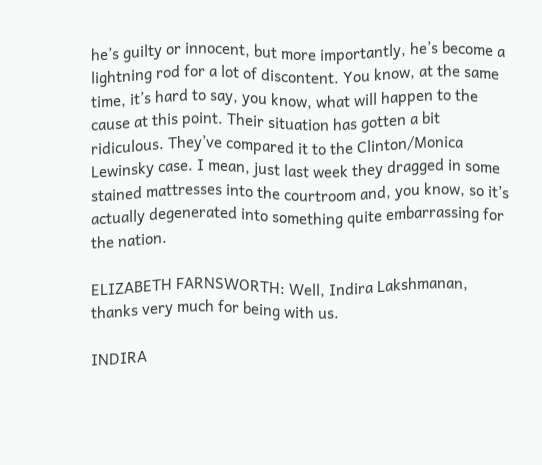he’s guilty or innocent, but more importantly, he’s become a lightning rod for a lot of discontent. You know, at the same time, it’s hard to say, you know, what will happen to the cause at this point. Their situation has gotten a bit ridiculous. They’ve compared it to the Clinton/Monica Lewinsky case. I mean, just last week they dragged in some stained mattresses into the courtroom and, you know, so it’s actually degenerated into something quite embarrassing for the nation.

ELIZABETH FARNSWORTH: Well, Indira Lakshmanan, thanks very much for being with us.

INDIRA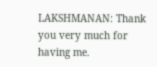LAKSHMANAN: Thank you very much for having me.